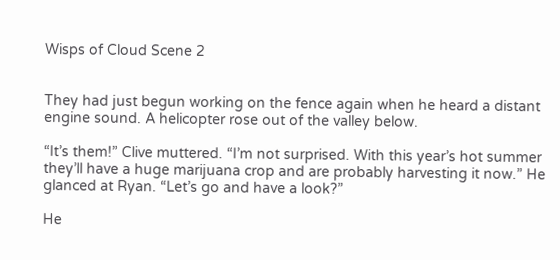Wisps of Cloud Scene 2


They had just begun working on the fence again when he heard a distant engine sound. A helicopter rose out of the valley below.

“It’s them!” Clive muttered. “I’m not surprised. With this year’s hot summer they’ll have a huge marijuana crop and are probably harvesting it now.” He glanced at Ryan. “Let’s go and have a look?”

He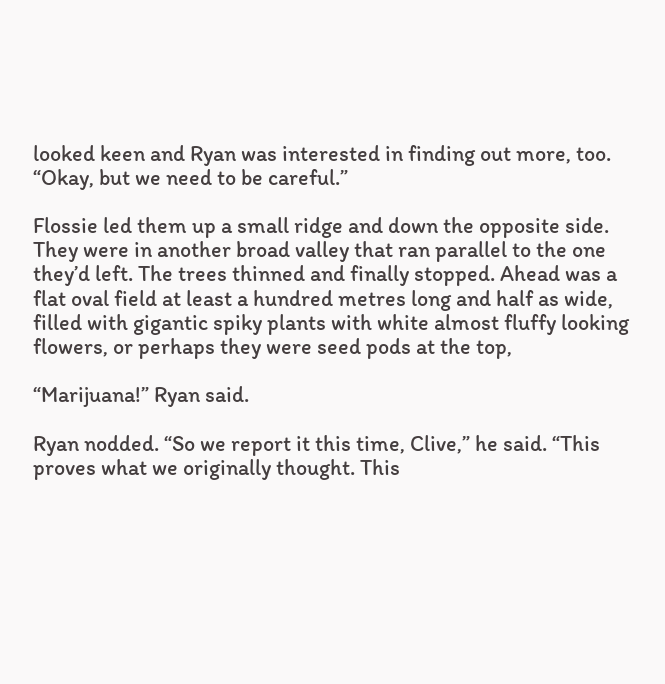looked keen and Ryan was interested in finding out more, too. “Okay, but we need to be careful.”

Flossie led them up a small ridge and down the opposite side. They were in another broad valley that ran parallel to the one they’d left. The trees thinned and finally stopped. Ahead was a flat oval field at least a hundred metres long and half as wide, filled with gigantic spiky plants with white almost fluffy looking flowers, or perhaps they were seed pods at the top,

“Marijuana!” Ryan said.

Ryan nodded. “So we report it this time, Clive,” he said. “This proves what we originally thought. This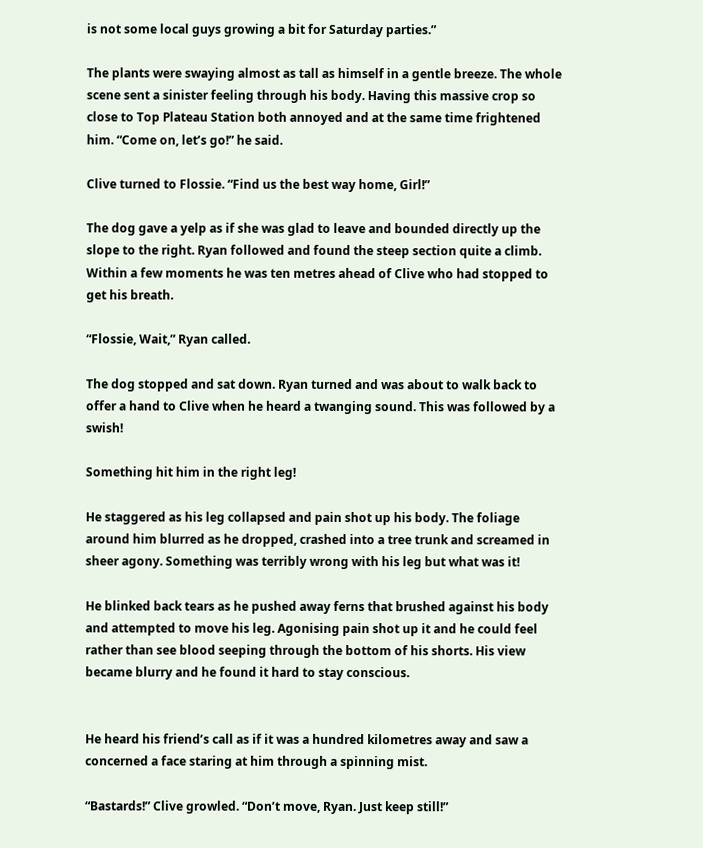is not some local guys growing a bit for Saturday parties.”

The plants were swaying almost as tall as himself in a gentle breeze. The whole scene sent a sinister feeling through his body. Having this massive crop so close to Top Plateau Station both annoyed and at the same time frightened him. “Come on, let’s go!” he said.

Clive turned to Flossie. “Find us the best way home, Girl!”

The dog gave a yelp as if she was glad to leave and bounded directly up the slope to the right. Ryan followed and found the steep section quite a climb.  Within a few moments he was ten metres ahead of Clive who had stopped to get his breath.

“Flossie, Wait,” Ryan called.

The dog stopped and sat down. Ryan turned and was about to walk back to offer a hand to Clive when he heard a twanging sound. This was followed by a swish!

Something hit him in the right leg!

He staggered as his leg collapsed and pain shot up his body. The foliage around him blurred as he dropped, crashed into a tree trunk and screamed in sheer agony. Something was terribly wrong with his leg but what was it!

He blinked back tears as he pushed away ferns that brushed against his body and attempted to move his leg. Agonising pain shot up it and he could feel rather than see blood seeping through the bottom of his shorts. His view became blurry and he found it hard to stay conscious.


He heard his friend’s call as if it was a hundred kilometres away and saw a concerned a face staring at him through a spinning mist.

“Bastards!” Clive growled. “Don’t move, Ryan. Just keep still!”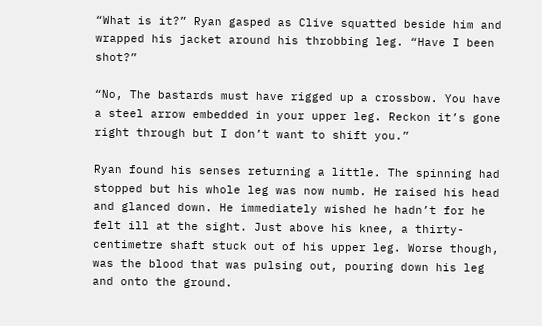“What is it?” Ryan gasped as Clive squatted beside him and wrapped his jacket around his throbbing leg. “Have I been shot?”

“No, The bastards must have rigged up a crossbow. You have a steel arrow embedded in your upper leg. Reckon it’s gone right through but I don’t want to shift you.”

Ryan found his senses returning a little. The spinning had stopped but his whole leg was now numb. He raised his head and glanced down. He immediately wished he hadn’t for he felt ill at the sight. Just above his knee, a thirty-centimetre shaft stuck out of his upper leg. Worse though, was the blood that was pulsing out, pouring down his leg and onto the ground.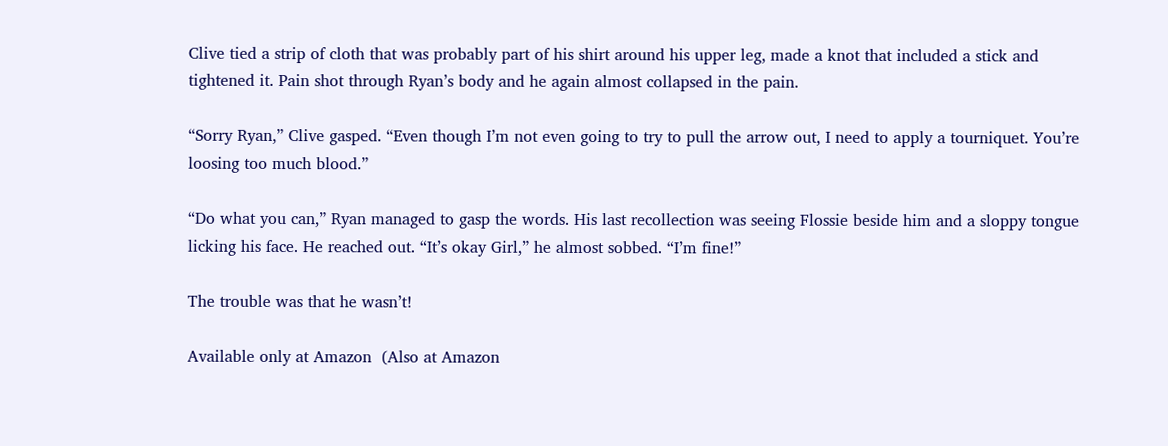Clive tied a strip of cloth that was probably part of his shirt around his upper leg, made a knot that included a stick and tightened it. Pain shot through Ryan’s body and he again almost collapsed in the pain.

“Sorry Ryan,” Clive gasped. “Even though I’m not even going to try to pull the arrow out, I need to apply a tourniquet. You’re loosing too much blood.”

“Do what you can,” Ryan managed to gasp the words. His last recollection was seeing Flossie beside him and a sloppy tongue licking his face. He reached out. “It’s okay Girl,” he almost sobbed. “I’m fine!”

The trouble was that he wasn’t!

Available only at Amazon  (Also at Amazon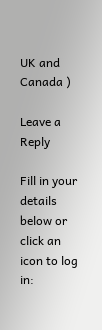UK and Canada )

Leave a Reply

Fill in your details below or click an icon to log in: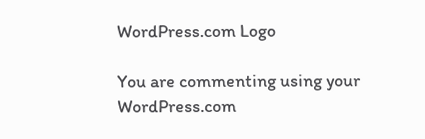WordPress.com Logo

You are commenting using your WordPress.com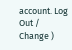account. Log Out /  Change )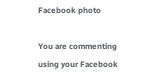Facebook photo

You are commenting using your Facebook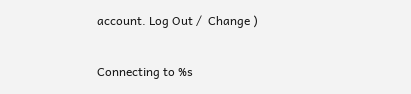account. Log Out /  Change )

Connecting to %s